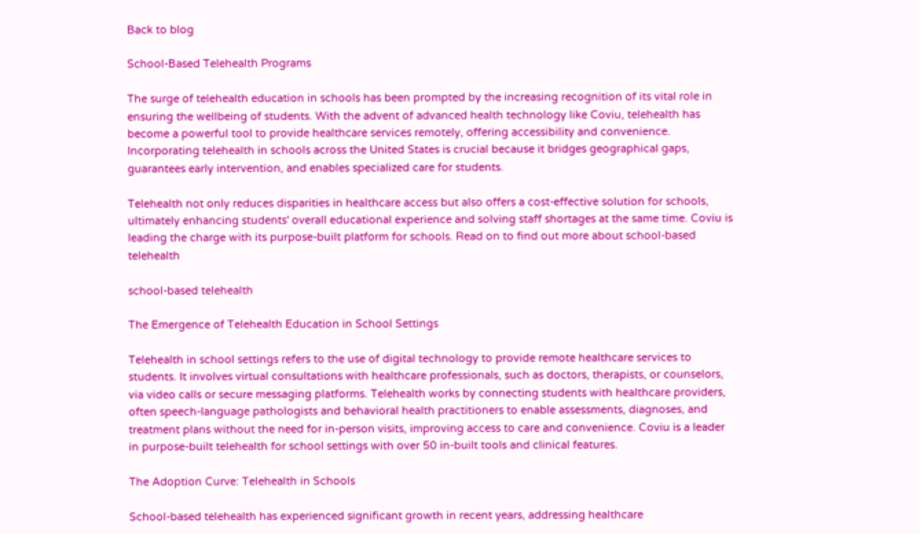Back to blog

School-Based Telehealth Programs

The surge of telehealth education in schools has been prompted by the increasing recognition of its vital role in ensuring the wellbeing of students. With the advent of advanced health technology like Coviu, telehealth has become a powerful tool to provide healthcare services remotely, offering accessibility and convenience. Incorporating telehealth in schools across the United States is crucial because it bridges geographical gaps, guarantees early intervention, and enables specialized care for students.

Telehealth not only reduces disparities in healthcare access but also offers a cost-effective solution for schools, ultimately enhancing students' overall educational experience and solving staff shortages at the same time. Coviu is leading the charge with its purpose-built platform for schools. Read on to find out more about school-based telehealth

school-based telehealth

The Emergence of Telehealth Education in School Settings

Telehealth in school settings refers to the use of digital technology to provide remote healthcare services to students. It involves virtual consultations with healthcare professionals, such as doctors, therapists, or counselors, via video calls or secure messaging platforms. Telehealth works by connecting students with healthcare providers, often speech-language pathologists and behavioral health practitioners to enable assessments, diagnoses, and treatment plans without the need for in-person visits, improving access to care and convenience. Coviu is a leader in purpose-built telehealth for school settings with over 50 in-built tools and clinical features.

The Adoption Curve: Telehealth in Schools

School-based telehealth has experienced significant growth in recent years, addressing healthcare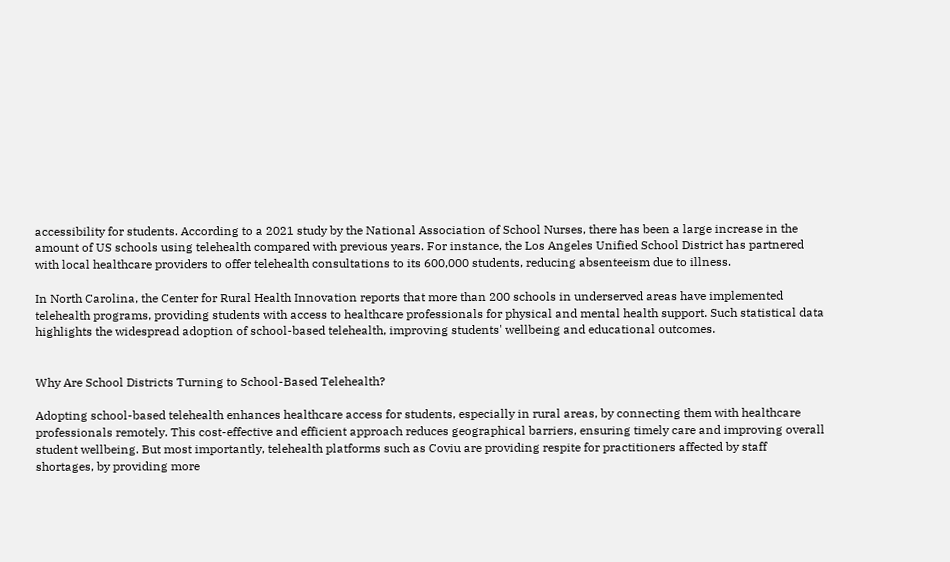accessibility for students. According to a 2021 study by the National Association of School Nurses, there has been a large increase in the amount of US schools using telehealth compared with previous years. For instance, the Los Angeles Unified School District has partnered with local healthcare providers to offer telehealth consultations to its 600,000 students, reducing absenteeism due to illness.

In North Carolina, the Center for Rural Health Innovation reports that more than 200 schools in underserved areas have implemented telehealth programs, providing students with access to healthcare professionals for physical and mental health support. Such statistical data highlights the widespread adoption of school-based telehealth, improving students' wellbeing and educational outcomes.


Why Are School Districts Turning to School-Based Telehealth?

Adopting school-based telehealth enhances healthcare access for students, especially in rural areas, by connecting them with healthcare professionals remotely. This cost-effective and efficient approach reduces geographical barriers, ensuring timely care and improving overall student wellbeing. But most importantly, telehealth platforms such as Coviu are providing respite for practitioners affected by staff shortages, by providing more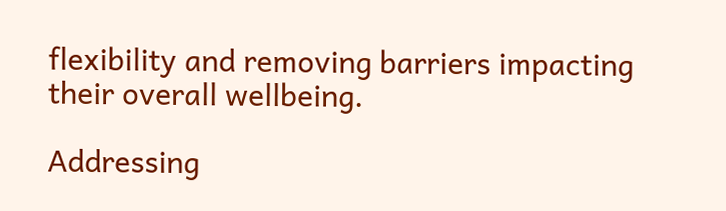flexibility and removing barriers impacting their overall wellbeing.

Addressing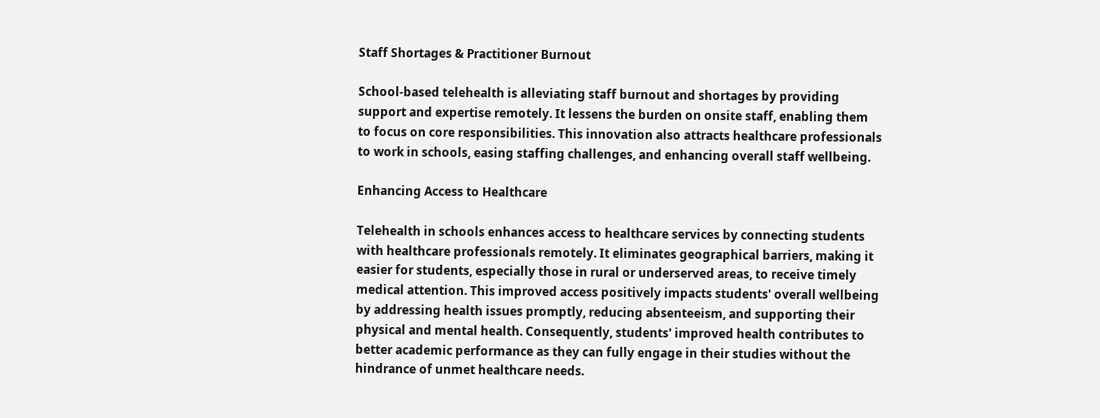Staff Shortages & Practitioner Burnout

School-based telehealth is alleviating staff burnout and shortages by providing support and expertise remotely. It lessens the burden on onsite staff, enabling them to focus on core responsibilities. This innovation also attracts healthcare professionals to work in schools, easing staffing challenges, and enhancing overall staff wellbeing.

Enhancing Access to Healthcare

Telehealth in schools enhances access to healthcare services by connecting students with healthcare professionals remotely. It eliminates geographical barriers, making it easier for students, especially those in rural or underserved areas, to receive timely medical attention. This improved access positively impacts students' overall wellbeing by addressing health issues promptly, reducing absenteeism, and supporting their physical and mental health. Consequently, students' improved health contributes to better academic performance as they can fully engage in their studies without the hindrance of unmet healthcare needs.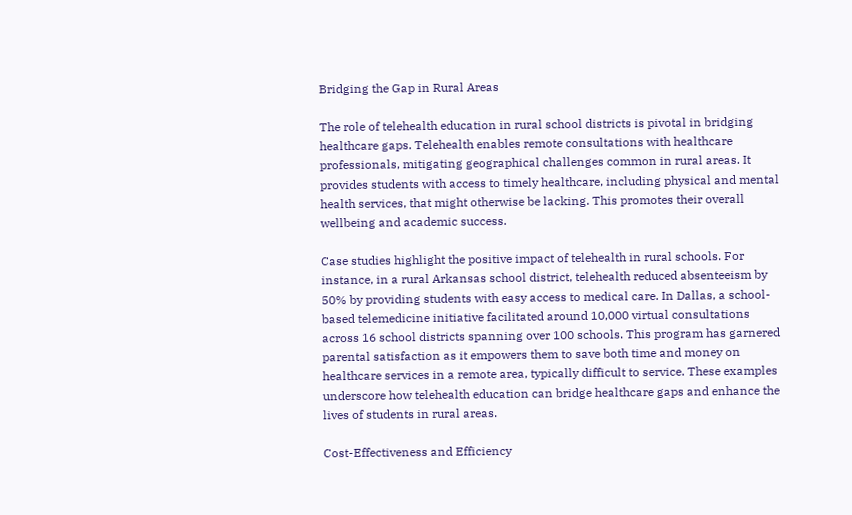Bridging the Gap in Rural Areas

The role of telehealth education in rural school districts is pivotal in bridging healthcare gaps. Telehealth enables remote consultations with healthcare professionals, mitigating geographical challenges common in rural areas. It provides students with access to timely healthcare, including physical and mental health services, that might otherwise be lacking. This promotes their overall wellbeing and academic success.

Case studies highlight the positive impact of telehealth in rural schools. For instance, in a rural Arkansas school district, telehealth reduced absenteeism by 50% by providing students with easy access to medical care. In Dallas, a school-based telemedicine initiative facilitated around 10,000 virtual consultations across 16 school districts spanning over 100 schools. This program has garnered parental satisfaction as it empowers them to save both time and money on healthcare services in a remote area, typically difficult to service. These examples underscore how telehealth education can bridge healthcare gaps and enhance the lives of students in rural areas.

Cost-Effectiveness and Efficiency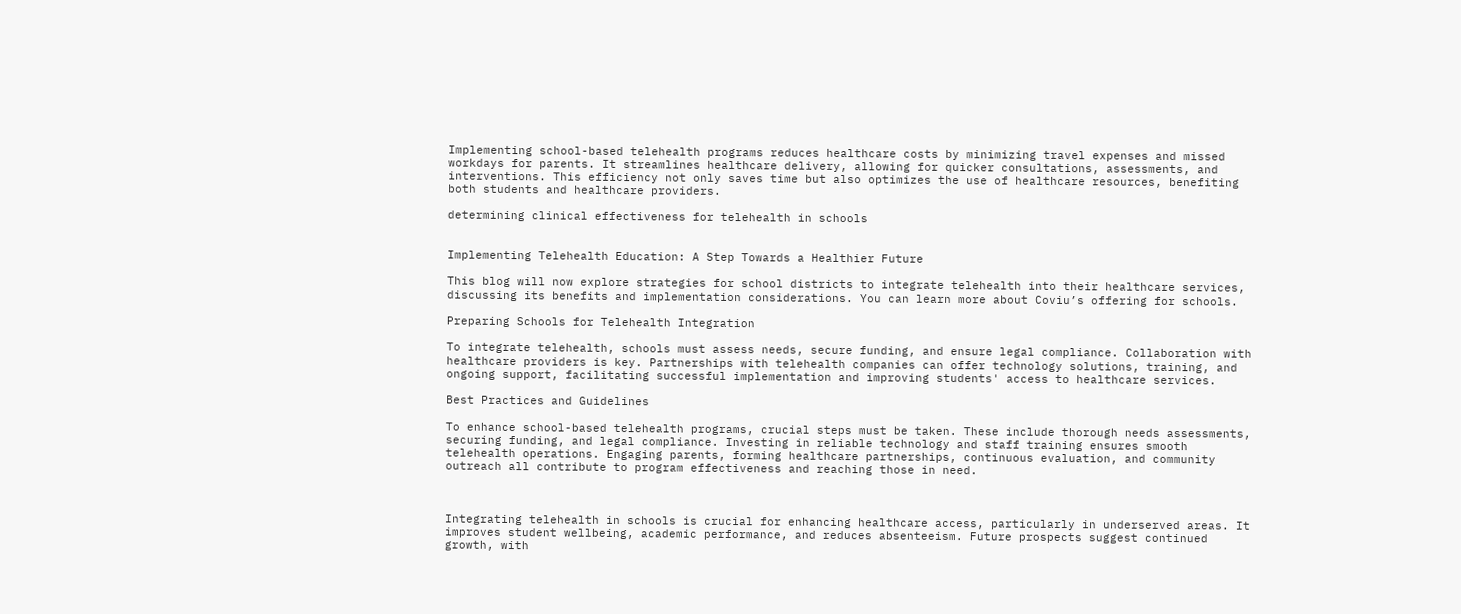Implementing school-based telehealth programs reduces healthcare costs by minimizing travel expenses and missed workdays for parents. It streamlines healthcare delivery, allowing for quicker consultations, assessments, and interventions. This efficiency not only saves time but also optimizes the use of healthcare resources, benefiting both students and healthcare providers.

determining clinical effectiveness for telehealth in schools


Implementing Telehealth Education: A Step Towards a Healthier Future

This blog will now explore strategies for school districts to integrate telehealth into their healthcare services, discussing its benefits and implementation considerations. You can learn more about Coviu’s offering for schools.

Preparing Schools for Telehealth Integration

To integrate telehealth, schools must assess needs, secure funding, and ensure legal compliance. Collaboration with healthcare providers is key. Partnerships with telehealth companies can offer technology solutions, training, and ongoing support, facilitating successful implementation and improving students' access to healthcare services.

Best Practices and Guidelines

To enhance school-based telehealth programs, crucial steps must be taken. These include thorough needs assessments, securing funding, and legal compliance. Investing in reliable technology and staff training ensures smooth telehealth operations. Engaging parents, forming healthcare partnerships, continuous evaluation, and community outreach all contribute to program effectiveness and reaching those in need.



Integrating telehealth in schools is crucial for enhancing healthcare access, particularly in underserved areas. It improves student wellbeing, academic performance, and reduces absenteeism. Future prospects suggest continued growth, with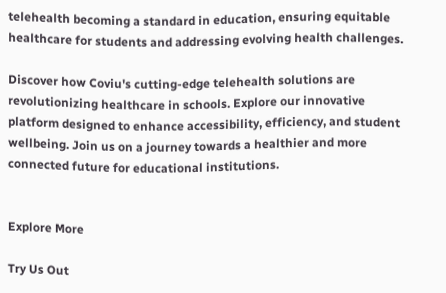telehealth becoming a standard in education, ensuring equitable healthcare for students and addressing evolving health challenges.

Discover how Coviu's cutting-edge telehealth solutions are revolutionizing healthcare in schools. Explore our innovative platform designed to enhance accessibility, efficiency, and student wellbeing. Join us on a journey towards a healthier and more connected future for educational institutions.


Explore More

Try Us Out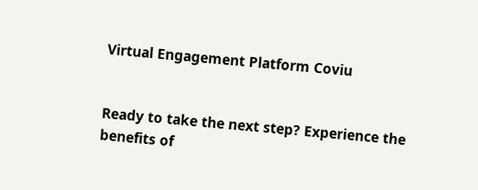Virtual Engagement Platform Coviu


Ready to take the next step? Experience the benefits of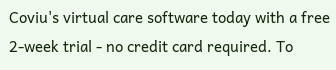Coviu's virtual care software today with a free 2-week trial - no credit card required. To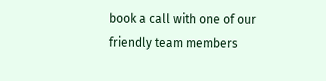book a call with one of our friendly team members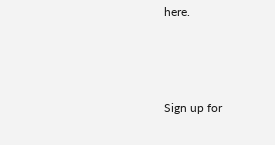here.



Sign up for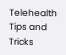Telehealth Tips and Tricks